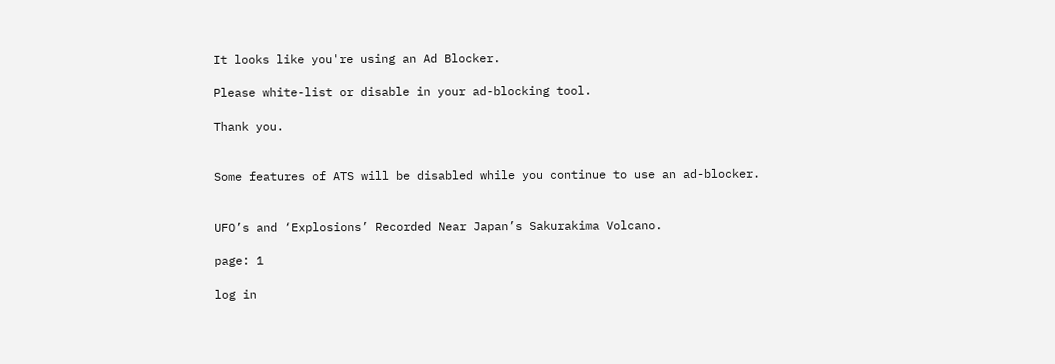It looks like you're using an Ad Blocker.

Please white-list or disable in your ad-blocking tool.

Thank you.


Some features of ATS will be disabled while you continue to use an ad-blocker.


UFO’s and ‘Explosions’ Recorded Near Japan’s Sakurakima Volcano.

page: 1

log in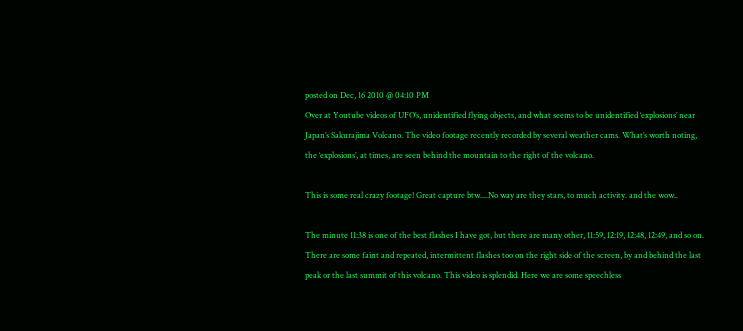posted on Dec, 16 2010 @ 04:10 PM
Over at Youtube videos of UFO’s, unidentified flying objects, and what seems to be unidentified ‘explosions’ near Japan’s Sakurajima Volcano. The video footage recently recorded by several weather cams. What’s worth noting, the ‘explosions’, at times, are seen behind the mountain to the right of the volcano.

This is some real crazy footage! Great capture btw....No way are they stars, to much activity. and the wow..

The minute 11:38 is one of the best flashes I have got, but there are many other, 11:59, 12:19, 12:48, 12:49, and so on. There are some faint and repeated, intermittent flashes too on the right side of the screen, by and behind the last peak or the last summit of this volcano. This video is splendid. Here we are some speechless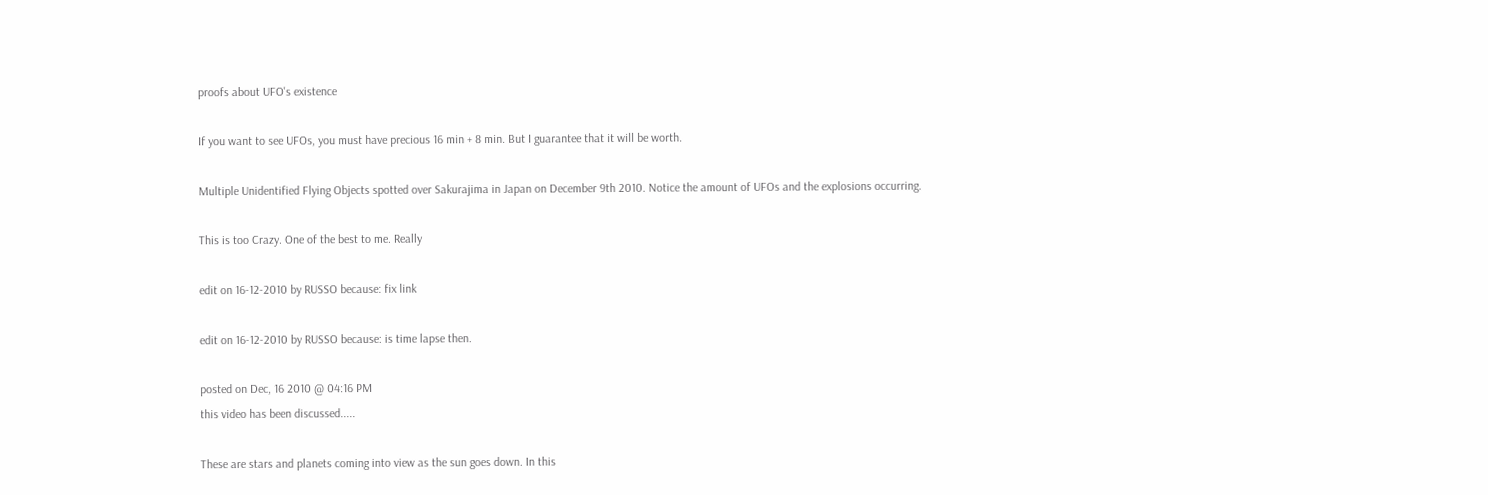proofs about UFO's existence

If you want to see UFOs, you must have precious 16 min + 8 min. But I guarantee that it will be worth.

Multiple Unidentified Flying Objects spotted over Sakurajima in Japan on December 9th 2010. Notice the amount of UFOs and the explosions occurring.

This is too Crazy. One of the best to me. Really

edit on 16-12-2010 by RUSSO because: fix link

edit on 16-12-2010 by RUSSO because: is time lapse then.

posted on Dec, 16 2010 @ 04:16 PM
this video has been discussed.....

These are stars and planets coming into view as the sun goes down. In this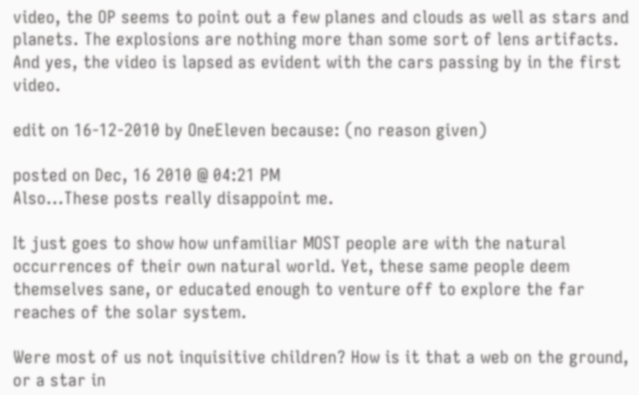video, the OP seems to point out a few planes and clouds as well as stars and planets. The explosions are nothing more than some sort of lens artifacts. And yes, the video is lapsed as evident with the cars passing by in the first video.

edit on 16-12-2010 by OneEleven because: (no reason given)

posted on Dec, 16 2010 @ 04:21 PM
Also...These posts really disappoint me.

It just goes to show how unfamiliar MOST people are with the natural occurrences of their own natural world. Yet, these same people deem themselves sane, or educated enough to venture off to explore the far reaches of the solar system.

Were most of us not inquisitive children? How is it that a web on the ground, or a star in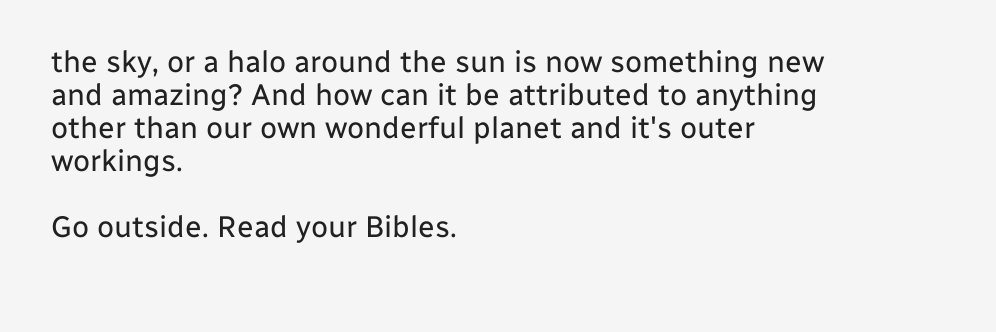the sky, or a halo around the sun is now something new and amazing? And how can it be attributed to anything other than our own wonderful planet and it's outer workings.

Go outside. Read your Bibles.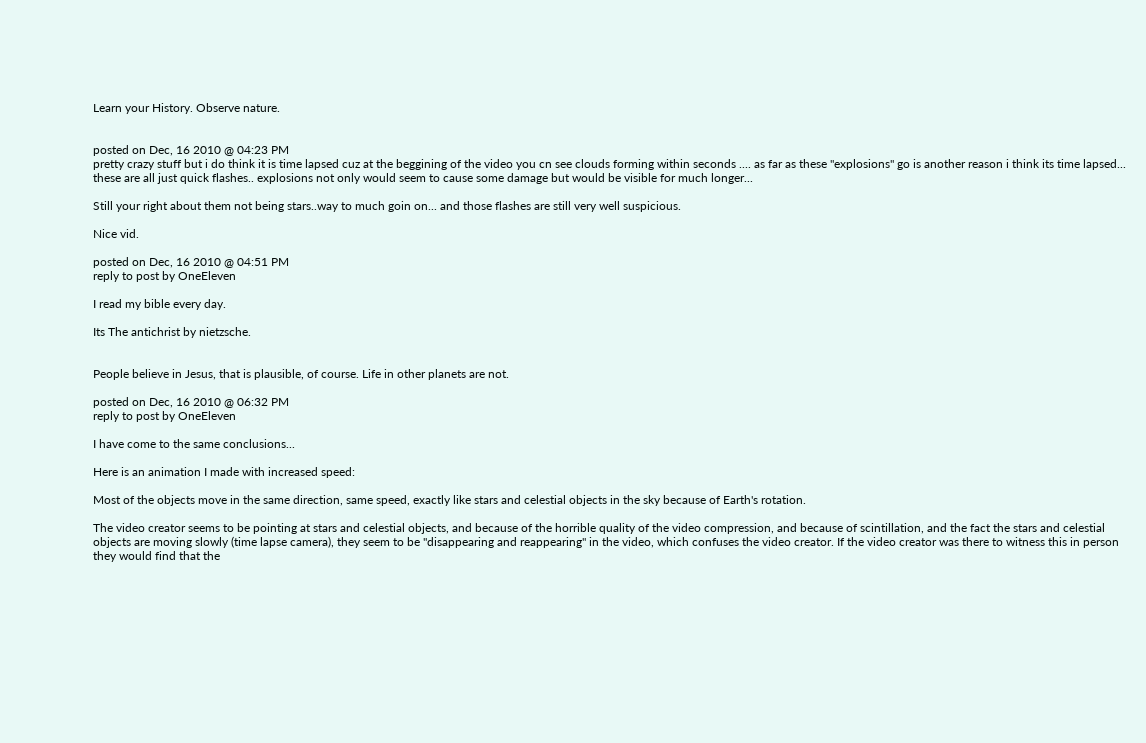Learn your History. Observe nature.


posted on Dec, 16 2010 @ 04:23 PM
pretty crazy stuff but i do think it is time lapsed cuz at the beggining of the video you cn see clouds forming within seconds .... as far as these "explosions" go is another reason i think its time lapsed... these are all just quick flashes.. explosions not only would seem to cause some damage but would be visible for much longer...

Still your right about them not being stars..way to much goin on... and those flashes are still very well suspicious.

Nice vid.

posted on Dec, 16 2010 @ 04:51 PM
reply to post by OneEleven

I read my bible every day.

Its The antichrist by nietzsche.


People believe in Jesus, that is plausible, of course. Life in other planets are not.

posted on Dec, 16 2010 @ 06:32 PM
reply to post by OneEleven

I have come to the same conclusions...

Here is an animation I made with increased speed:

Most of the objects move in the same direction, same speed, exactly like stars and celestial objects in the sky because of Earth's rotation.

The video creator seems to be pointing at stars and celestial objects, and because of the horrible quality of the video compression, and because of scintillation, and the fact the stars and celestial objects are moving slowly (time lapse camera), they seem to be "disappearing and reappearing" in the video, which confuses the video creator. If the video creator was there to witness this in person they would find that the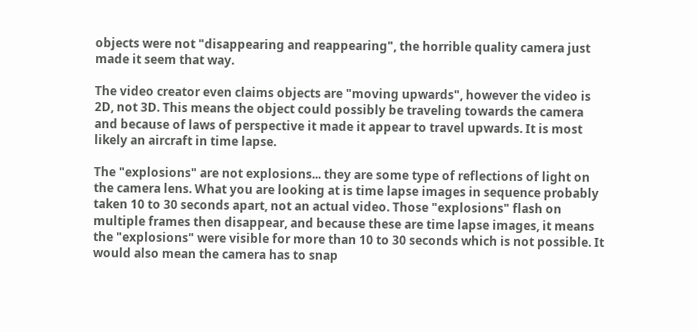objects were not "disappearing and reappearing", the horrible quality camera just made it seem that way.

The video creator even claims objects are "moving upwards", however the video is 2D, not 3D. This means the object could possibly be traveling towards the camera and because of laws of perspective it made it appear to travel upwards. It is most likely an aircraft in time lapse.

The "explosions" are not explosions... they are some type of reflections of light on the camera lens. What you are looking at is time lapse images in sequence probably taken 10 to 30 seconds apart, not an actual video. Those "explosions" flash on multiple frames then disappear, and because these are time lapse images, it means the "explosions" were visible for more than 10 to 30 seconds which is not possible. It would also mean the camera has to snap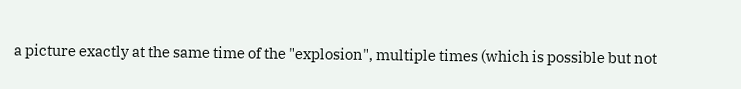a picture exactly at the same time of the "explosion", multiple times (which is possible but not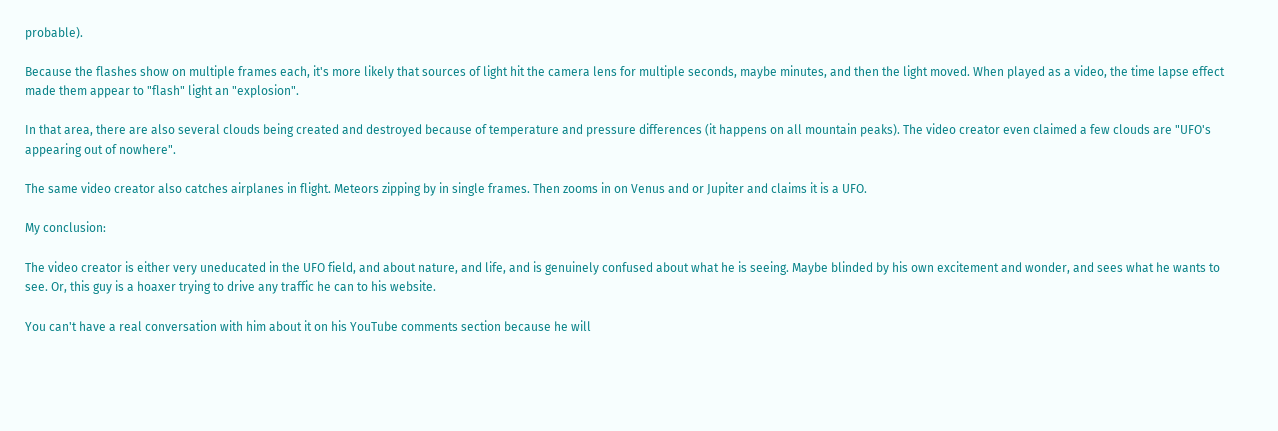probable).

Because the flashes show on multiple frames each, it's more likely that sources of light hit the camera lens for multiple seconds, maybe minutes, and then the light moved. When played as a video, the time lapse effect made them appear to "flash" light an "explosion".

In that area, there are also several clouds being created and destroyed because of temperature and pressure differences (it happens on all mountain peaks). The video creator even claimed a few clouds are "UFO's appearing out of nowhere".

The same video creator also catches airplanes in flight. Meteors zipping by in single frames. Then zooms in on Venus and or Jupiter and claims it is a UFO.

My conclusion:

The video creator is either very uneducated in the UFO field, and about nature, and life, and is genuinely confused about what he is seeing. Maybe blinded by his own excitement and wonder, and sees what he wants to see. Or, this guy is a hoaxer trying to drive any traffic he can to his website.

You can't have a real conversation with him about it on his YouTube comments section because he will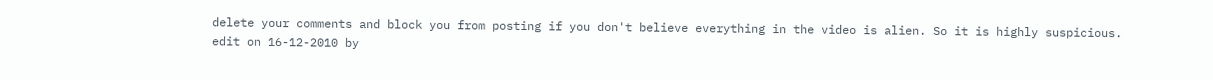delete your comments and block you from posting if you don't believe everything in the video is alien. So it is highly suspicious.
edit on 16-12-2010 by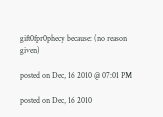gift0fpr0phecy because: (no reason given)

posted on Dec, 16 2010 @ 07:01 PM

posted on Dec, 16 2010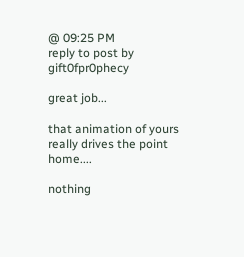@ 09:25 PM
reply to post by gift0fpr0phecy

great job...

that animation of yours really drives the point home....

nothing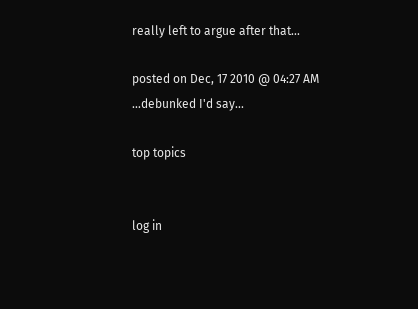really left to argue after that...

posted on Dec, 17 2010 @ 04:27 AM
...debunked I'd say...

top topics


log in